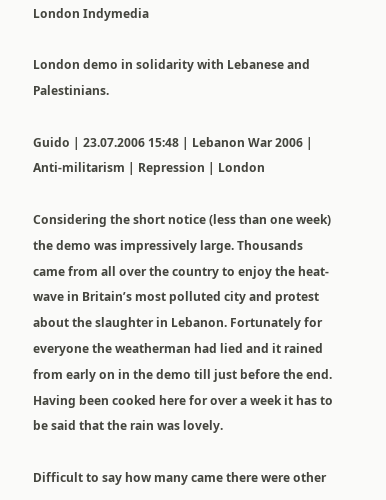London Indymedia

London demo in solidarity with Lebanese and Palestinians.

Guido | 23.07.2006 15:48 | Lebanon War 2006 | Anti-militarism | Repression | London

Considering the short notice (less than one week) the demo was impressively large. Thousands came from all over the country to enjoy the heat-wave in Britain’s most polluted city and protest about the slaughter in Lebanon. Fortunately for everyone the weatherman had lied and it rained from early on in the demo till just before the end. Having been cooked here for over a week it has to be said that the rain was lovely.

Difficult to say how many came there were other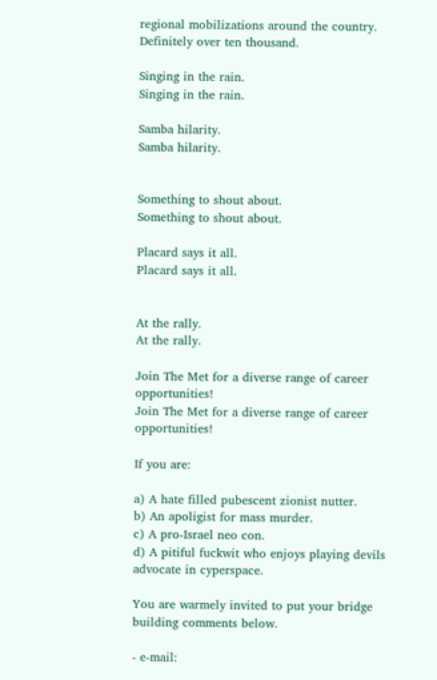regional mobilizations around the country. Definitely over ten thousand.

Singing in the rain.
Singing in the rain.

Samba hilarity.
Samba hilarity.


Something to shout about.
Something to shout about.

Placard says it all.
Placard says it all.


At the rally.
At the rally.

Join The Met for a diverse range of career opportunities!
Join The Met for a diverse range of career opportunities!

If you are:

a) A hate filled pubescent zionist nutter.
b) An apoligist for mass murder.
c) A pro-Israel neo con.
d) A pitiful fuckwit who enjoys playing devils advocate in cyperspace.

You are warmely invited to put your bridge building comments below.

- e-mail: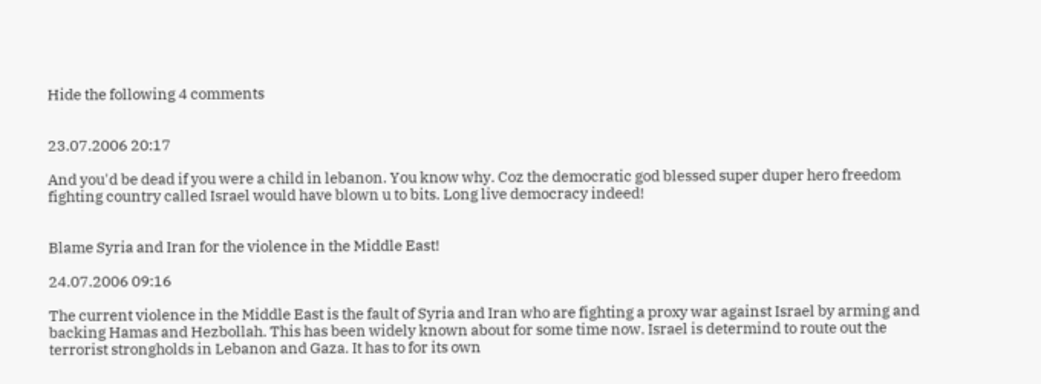Hide the following 4 comments


23.07.2006 20:17

And you'd be dead if you were a child in lebanon. You know why. Coz the democratic god blessed super duper hero freedom fighting country called Israel would have blown u to bits. Long live democracy indeed!


Blame Syria and Iran for the violence in the Middle East!

24.07.2006 09:16

The current violence in the Middle East is the fault of Syria and Iran who are fighting a proxy war against Israel by arming and backing Hamas and Hezbollah. This has been widely known about for some time now. Israel is determind to route out the terrorist strongholds in Lebanon and Gaza. It has to for its own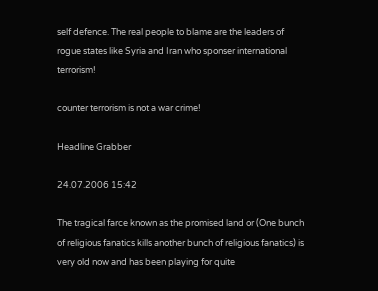self defence. The real people to blame are the leaders of rogue states like Syria and Iran who sponser international terrorism!

counter terrorism is not a war crime!

Headline Grabber

24.07.2006 15:42

The tragical farce known as the promised land or (One bunch of religious fanatics kills another bunch of religious fanatics) is very old now and has been playing for quite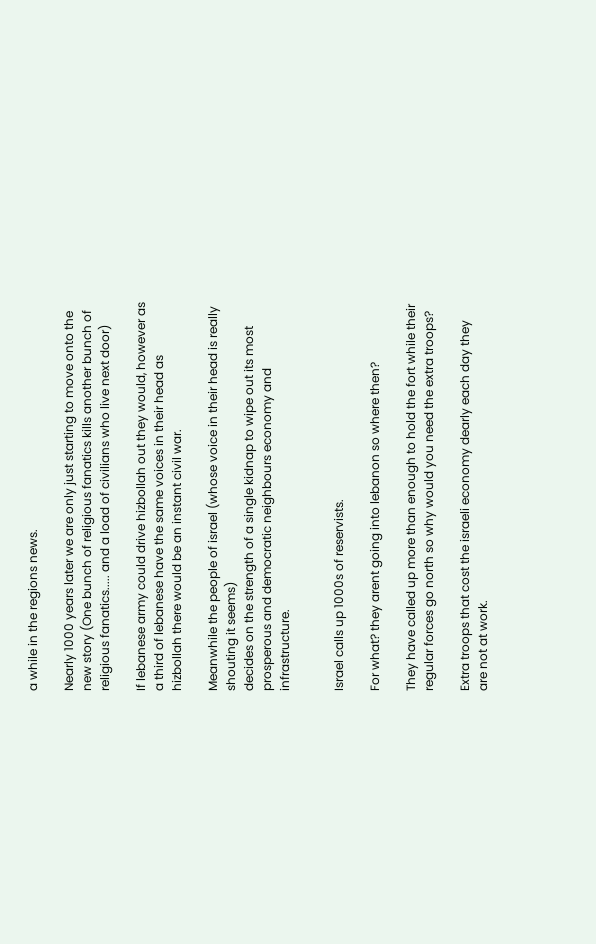a while in the regions news.

Nearly 1000 years later we are only just starting to move onto the new story (One bunch of religious fanatics kills another bunch of religious fanatics..... and a load of civilians who live next door)

If lebanese army could drive hizbollah out they would, however as a third of lebanese have the same voices in their head as hizbollah there would be an instant civil war.

Meanwhile the people of israel (whose voice in their head is really shouting it seems)
decides on the strength of a single kidnap to wipe out its most prosperous and democratic neighbours economy and infrastructure.


Israel calls up 1000s of reservists.

For what? they arent going into lebanon so where then?

They have called up more than enough to hold the fort while their regular forces go north so why would you need the extra troops?

Extra troops that cost the israeli economy dearly each day they are not at work.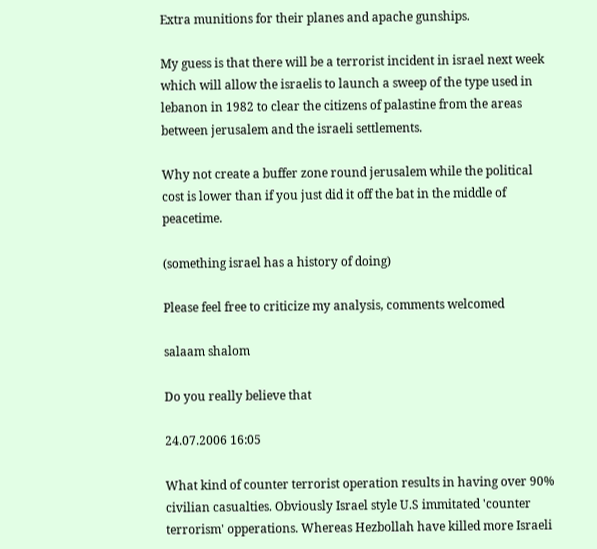Extra munitions for their planes and apache gunships.

My guess is that there will be a terrorist incident in israel next week which will allow the israelis to launch a sweep of the type used in lebanon in 1982 to clear the citizens of palastine from the areas between jerusalem and the israeli settlements.

Why not create a buffer zone round jerusalem while the political cost is lower than if you just did it off the bat in the middle of peacetime.

(something israel has a history of doing)

Please feel free to criticize my analysis, comments welcomed

salaam shalom

Do you really believe that

24.07.2006 16:05

What kind of counter terrorist operation results in having over 90% civilian casualties. Obviously Israel style U.S immitated 'counter terrorism' opperations. Whereas Hezbollah have killed more Israeli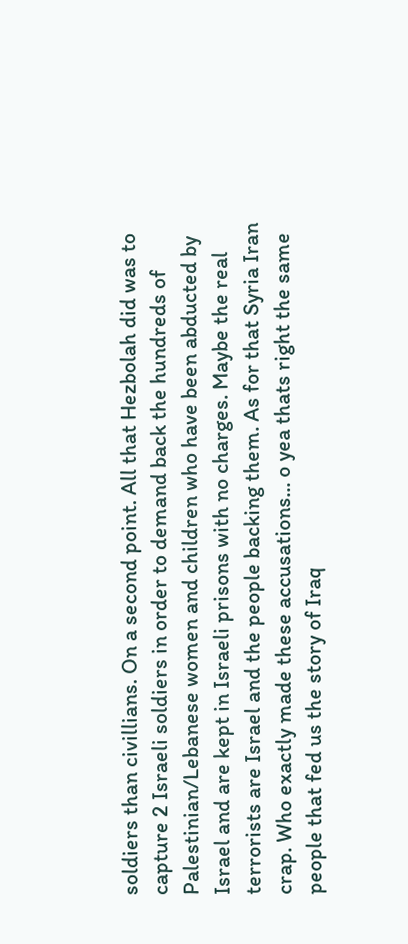soldiers than civillians. On a second point. All that Hezbolah did was to capture 2 Israeli soldiers in order to demand back the hundreds of Palestinian/Lebanese women and children who have been abducted by Israel and are kept in Israeli prisons with no charges. Maybe the real terrorists are Israel and the people backing them. As for that Syria Iran crap. Who exactly made these accusations... o yea thats right the same people that fed us the story of Iraq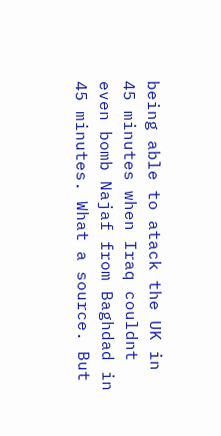being able to atack the UK in 45 minutes when Iraq couldnt even bomb Najaf from Baghdad in 45 minutes. What a source. But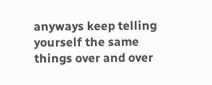anyways keep telling yourself the same things over and over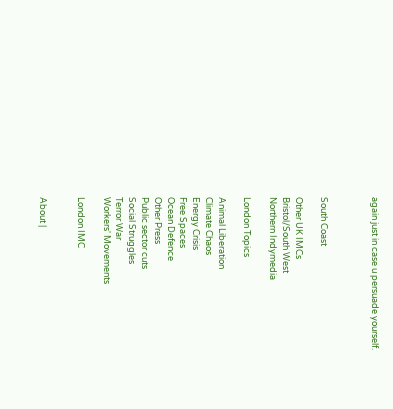again just in case u persuade yourself.



South Coast

Other UK IMCs
Bristol/South West
Northern Indymedia

London Topics

Animal Liberation
Climate Chaos
Energy Crisis
Free Spaces
Ocean Defence
Other Press
Public sector cuts
Social Struggles
Terror War
Workers' Movements

London IMC


About |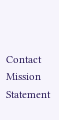Contact
Mission Statement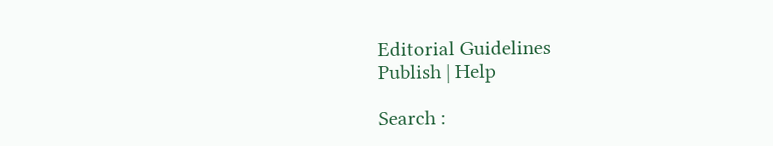Editorial Guidelines
Publish | Help

Search :